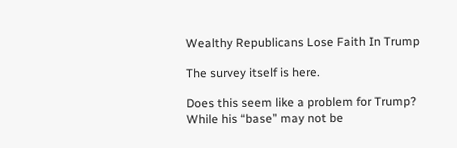Wealthy Republicans Lose Faith In Trump

The survey itself is here.

Does this seem like a problem for Trump? While his “base” may not be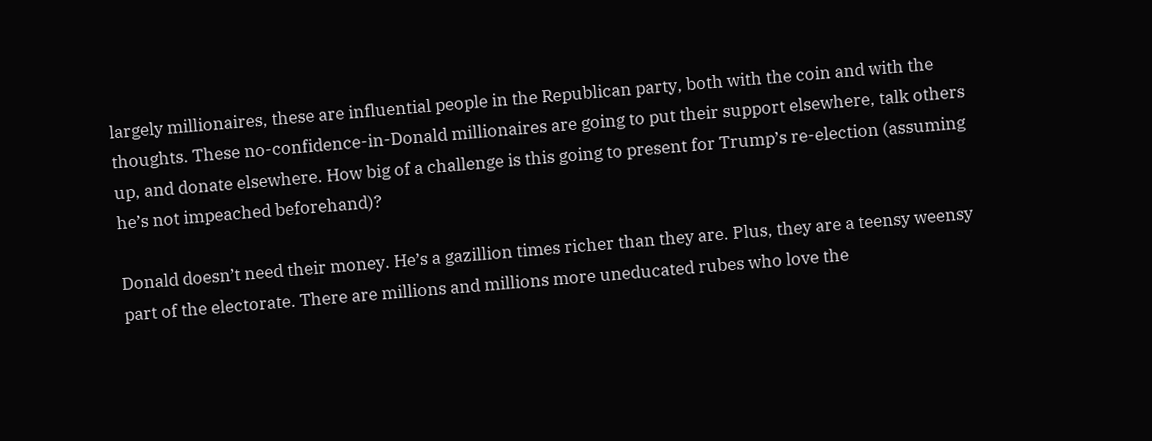largely millionaires, these are influential people in the Republican party, both with the coin and with the thoughts. These no-confidence-in-Donald millionaires are going to put their support elsewhere, talk others up, and donate elsewhere. How big of a challenge is this going to present for Trump’s re-election (assuming he’s not impeached beforehand)?

Donald doesn’t need their money. He’s a gazillion times richer than they are. Plus, they are a teensy weensy part of the electorate. There are millions and millions more uneducated rubes who love the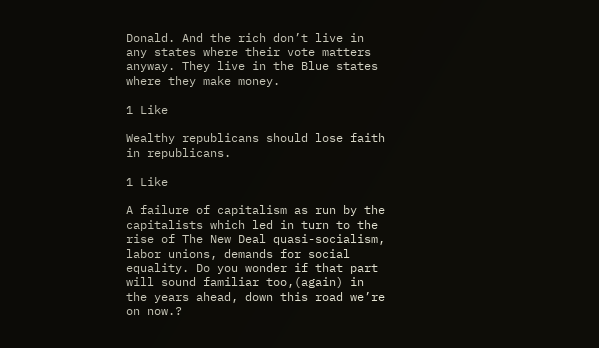Donald. And the rich don’t live in any states where their vote matters anyway. They live in the Blue states where they make money.

1 Like

Wealthy republicans should lose faith in republicans.

1 Like

A failure of capitalism as run by the capitalists which led in turn to the rise of The New Deal quasi-socialism, labor unions, demands for social equality. Do you wonder if that part will sound familiar too,(again) in the years ahead, down this road we’re on now.?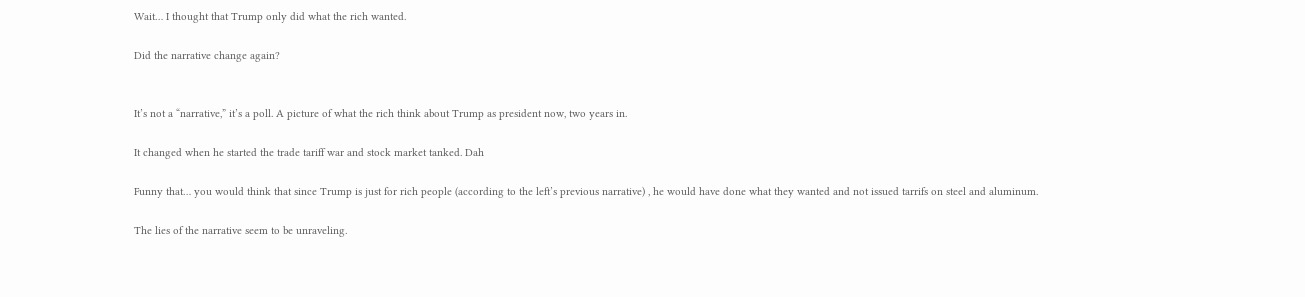Wait… I thought that Trump only did what the rich wanted.

Did the narrative change again?


It’s not a “narrative,” it’s a poll. A picture of what the rich think about Trump as president now, two years in.

It changed when he started the trade tariff war and stock market tanked. Dah

Funny that… you would think that since Trump is just for rich people (according to the left’s previous narrative) , he would have done what they wanted and not issued tarrifs on steel and aluminum.

The lies of the narrative seem to be unraveling.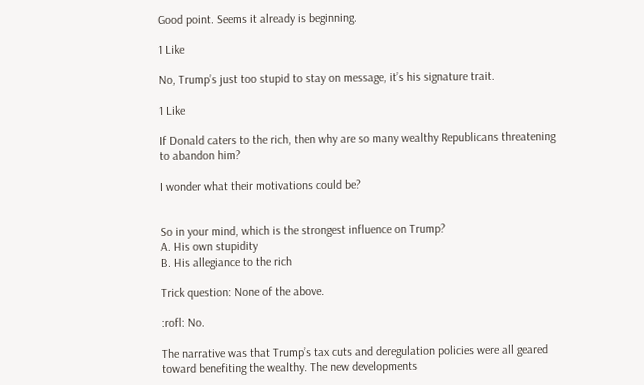Good point. Seems it already is beginning.

1 Like

No, Trump’s just too stupid to stay on message, it’s his signature trait.

1 Like

If Donald caters to the rich, then why are so many wealthy Republicans threatening to abandon him?

I wonder what their motivations could be?


So in your mind, which is the strongest influence on Trump?
A. His own stupidity
B. His allegiance to the rich

Trick question: None of the above.

:rofl: No.

The narrative was that Trump’s tax cuts and deregulation policies were all geared toward benefiting the wealthy. The new developments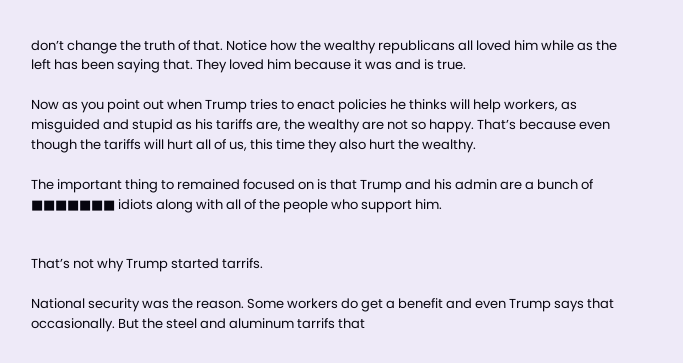don’t change the truth of that. Notice how the wealthy republicans all loved him while as the left has been saying that. They loved him because it was and is true.

Now as you point out when Trump tries to enact policies he thinks will help workers, as misguided and stupid as his tariffs are, the wealthy are not so happy. That’s because even though the tariffs will hurt all of us, this time they also hurt the wealthy.

The important thing to remained focused on is that Trump and his admin are a bunch of ■■■■■■■ idiots along with all of the people who support him.


That’s not why Trump started tarrifs.

National security was the reason. Some workers do get a benefit and even Trump says that occasionally. But the steel and aluminum tarrifs that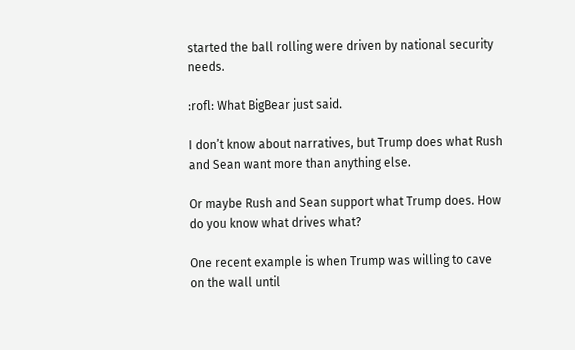started the ball rolling were driven by national security needs.

:rofl: What BigBear just said.

I don’t know about narratives, but Trump does what Rush and Sean want more than anything else.

Or maybe Rush and Sean support what Trump does. How do you know what drives what?

One recent example is when Trump was willing to cave on the wall until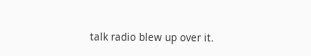talk radio blew up over it.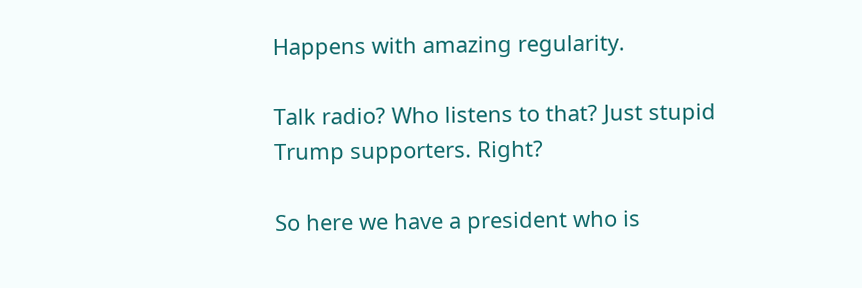Happens with amazing regularity.

Talk radio? Who listens to that? Just stupid Trump supporters. Right?

So here we have a president who is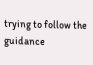trying to follow the guidance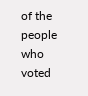of the people who voted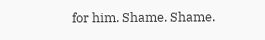for him. Shame. Shame.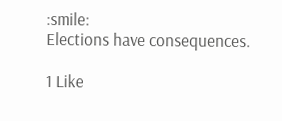:smile:
Elections have consequences.

1 Like